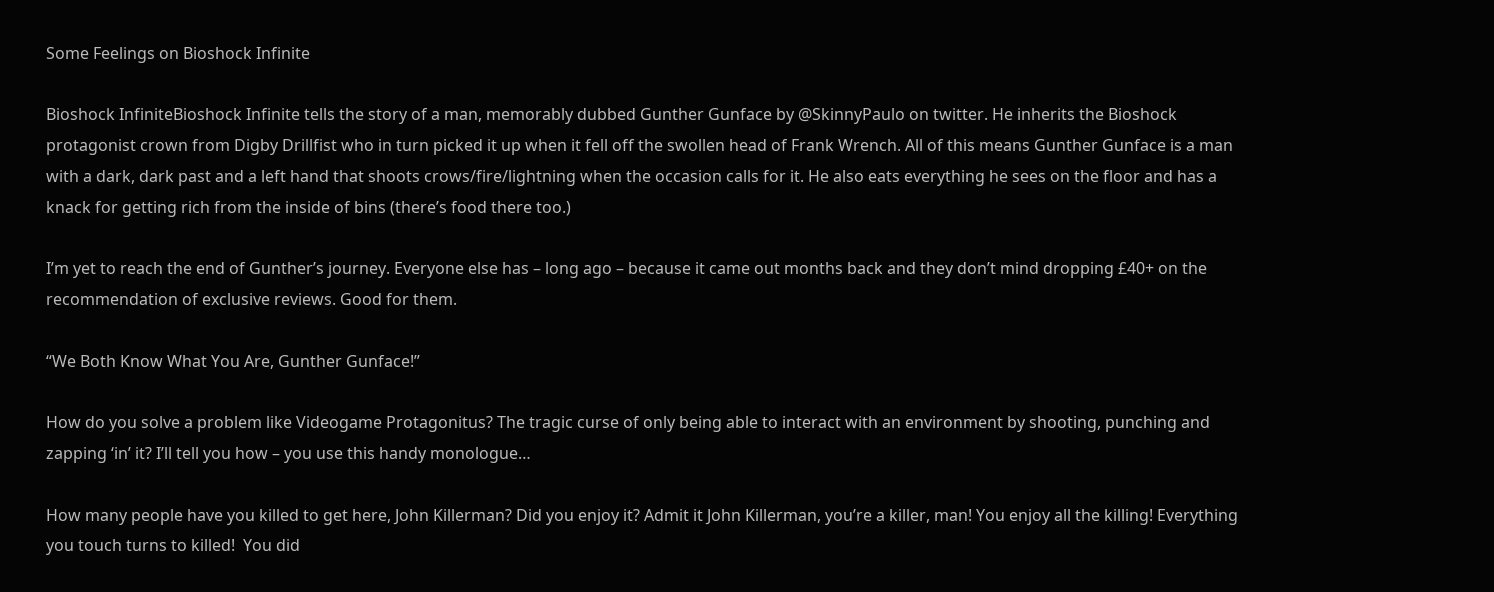Some Feelings on Bioshock Infinite

Bioshock InfiniteBioshock Infinite tells the story of a man, memorably dubbed Gunther Gunface by @SkinnyPaulo on twitter. He inherits the Bioshock protagonist crown from Digby Drillfist who in turn picked it up when it fell off the swollen head of Frank Wrench. All of this means Gunther Gunface is a man with a dark, dark past and a left hand that shoots crows/fire/lightning when the occasion calls for it. He also eats everything he sees on the floor and has a knack for getting rich from the inside of bins (there’s food there too.)

I’m yet to reach the end of Gunther’s journey. Everyone else has – long ago – because it came out months back and they don’t mind dropping £40+ on the recommendation of exclusive reviews. Good for them.

“We Both Know What You Are, Gunther Gunface!”

How do you solve a problem like Videogame Protagonitus? The tragic curse of only being able to interact with an environment by shooting, punching and zapping ‘in’ it? I’ll tell you how – you use this handy monologue…

How many people have you killed to get here, John Killerman? Did you enjoy it? Admit it John Killerman, you’re a killer, man! You enjoy all the killing! Everything you touch turns to killed!  You did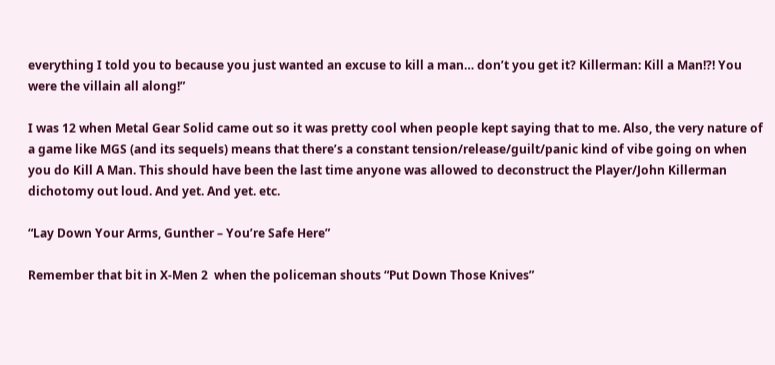everything I told you to because you just wanted an excuse to kill a man… don’t you get it? Killerman: Kill a Man!?! You were the villain all along!”

I was 12 when Metal Gear Solid came out so it was pretty cool when people kept saying that to me. Also, the very nature of a game like MGS (and its sequels) means that there’s a constant tension/release/guilt/panic kind of vibe going on when you do Kill A Man. This should have been the last time anyone was allowed to deconstruct the Player/John Killerman dichotomy out loud. And yet. And yet. etc.

“Lay Down Your Arms, Gunther – You’re Safe Here”

Remember that bit in X-Men 2  when the policeman shouts “Put Down Those Knives”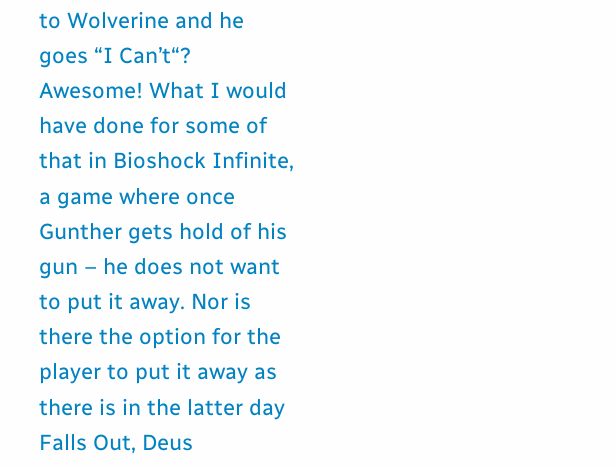to Wolverine and he goes “I Can’t“? Awesome! What I would have done for some of that in Bioshock Infinite, a game where once Gunther gets hold of his gun – he does not want to put it away. Nor is there the option for the player to put it away as there is in the latter day Falls Out, Deus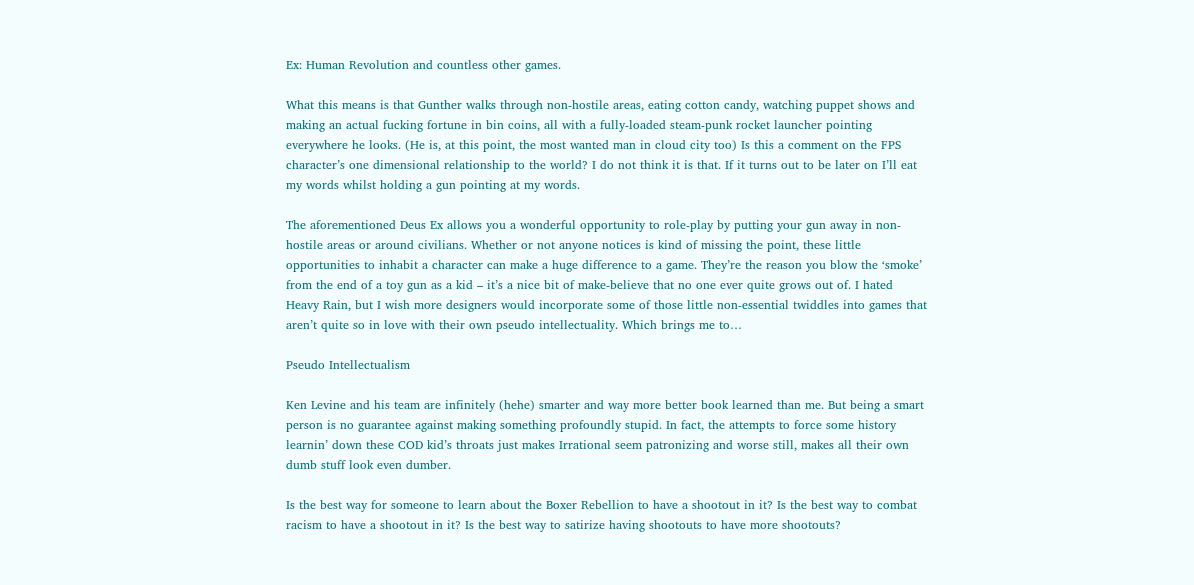Ex: Human Revolution and countless other games.

What this means is that Gunther walks through non-hostile areas, eating cotton candy, watching puppet shows and making an actual fucking fortune in bin coins, all with a fully-loaded steam-punk rocket launcher pointing everywhere he looks. (He is, at this point, the most wanted man in cloud city too) Is this a comment on the FPS character’s one dimensional relationship to the world? I do not think it is that. If it turns out to be later on I’ll eat my words whilst holding a gun pointing at my words.

The aforementioned Deus Ex allows you a wonderful opportunity to role-play by putting your gun away in non-hostile areas or around civilians. Whether or not anyone notices is kind of missing the point, these little opportunities to inhabit a character can make a huge difference to a game. They’re the reason you blow the ‘smoke’ from the end of a toy gun as a kid – it’s a nice bit of make-believe that no one ever quite grows out of. I hated Heavy Rain, but I wish more designers would incorporate some of those little non-essential twiddles into games that aren’t quite so in love with their own pseudo intellectuality. Which brings me to…

Pseudo Intellectualism

Ken Levine and his team are infinitely (hehe) smarter and way more better book learned than me. But being a smart person is no guarantee against making something profoundly stupid. In fact, the attempts to force some history  learnin’ down these COD kid’s throats just makes Irrational seem patronizing and worse still, makes all their own dumb stuff look even dumber.

Is the best way for someone to learn about the Boxer Rebellion to have a shootout in it? Is the best way to combat racism to have a shootout in it? Is the best way to satirize having shootouts to have more shootouts?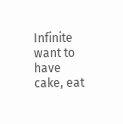Infinite want to have cake, eat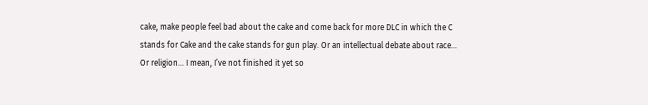cake, make people feel bad about the cake and come back for more DLC in which the C stands for Cake and the cake stands for gun play. Or an intellectual debate about race… Or religion… I mean, I’ve not finished it yet so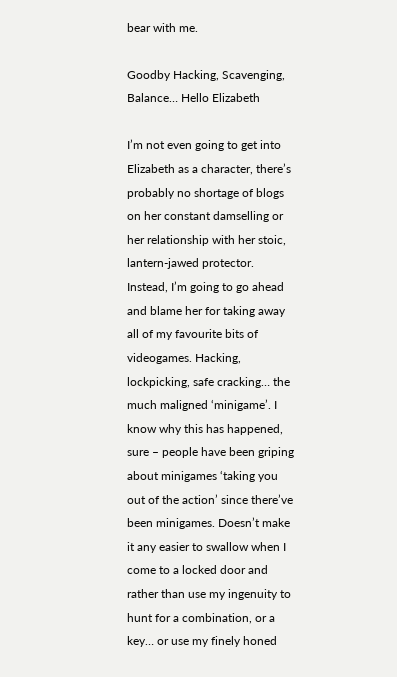bear with me.

Goodby Hacking, Scavenging, Balance… Hello Elizabeth

I’m not even going to get into Elizabeth as a character, there’s probably no shortage of blogs on her constant damselling or her relationship with her stoic, lantern-jawed protector. Instead, I’m going to go ahead and blame her for taking away all of my favourite bits of videogames. Hacking, lockpicking, safe cracking… the much maligned ‘minigame’. I know why this has happened, sure – people have been griping about minigames ‘taking you out of the action’ since there’ve been minigames. Doesn’t make it any easier to swallow when I come to a locked door and rather than use my ingenuity to hunt for a combination, or a key… or use my finely honed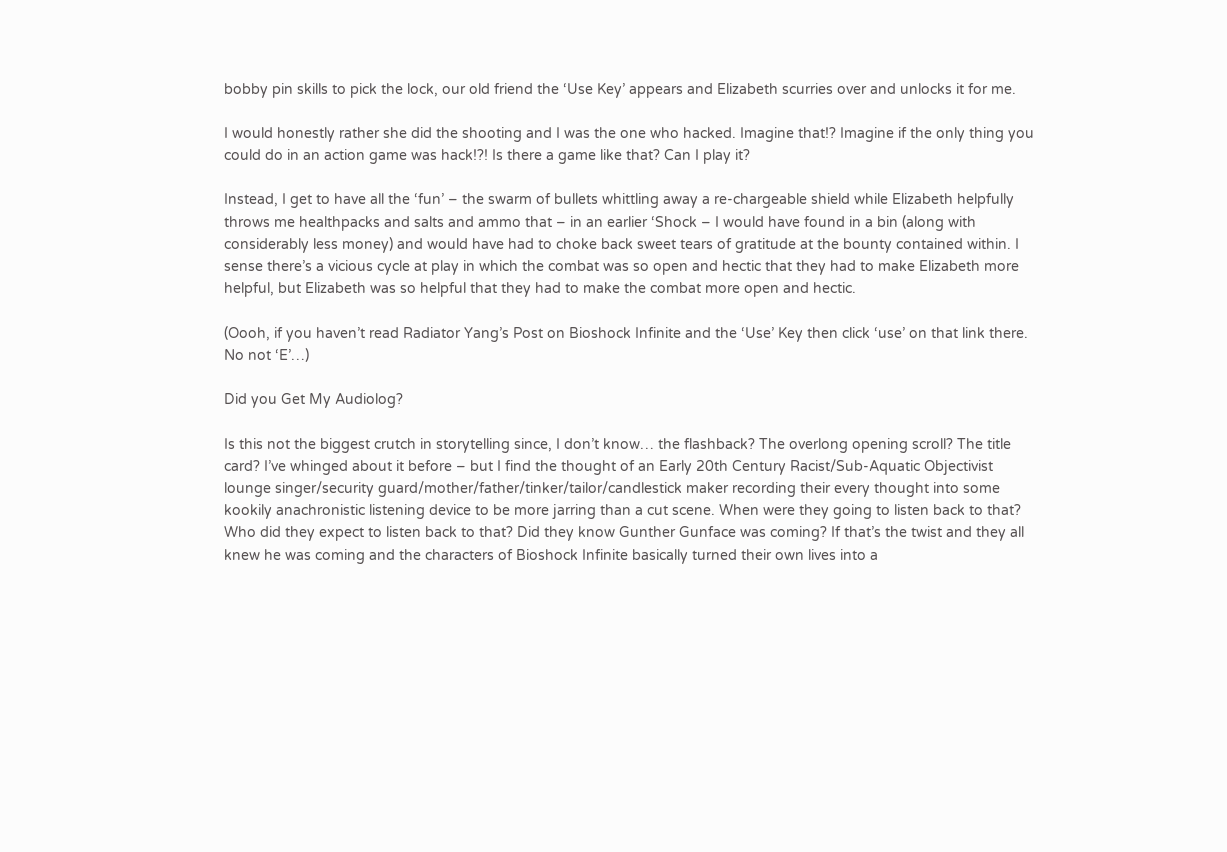bobby pin skills to pick the lock, our old friend the ‘Use Key’ appears and Elizabeth scurries over and unlocks it for me.

I would honestly rather she did the shooting and I was the one who hacked. Imagine that!? Imagine if the only thing you could do in an action game was hack!?! Is there a game like that? Can I play it?

Instead, I get to have all the ‘fun’ – the swarm of bullets whittling away a re-chargeable shield while Elizabeth helpfully throws me healthpacks and salts and ammo that – in an earlier ‘Shock – I would have found in a bin (along with considerably less money) and would have had to choke back sweet tears of gratitude at the bounty contained within. I sense there’s a vicious cycle at play in which the combat was so open and hectic that they had to make Elizabeth more helpful, but Elizabeth was so helpful that they had to make the combat more open and hectic.

(Oooh, if you haven’t read Radiator Yang’s Post on Bioshock Infinite and the ‘Use’ Key then click ‘use’ on that link there. No not ‘E’…)

Did you Get My Audiolog?

Is this not the biggest crutch in storytelling since, I don’t know… the flashback? The overlong opening scroll? The title card? I’ve whinged about it before – but I find the thought of an Early 20th Century Racist/Sub-Aquatic Objectivist lounge singer/security guard/mother/father/tinker/tailor/candlestick maker recording their every thought into some kookily anachronistic listening device to be more jarring than a cut scene. When were they going to listen back to that? Who did they expect to listen back to that? Did they know Gunther Gunface was coming? If that’s the twist and they all knew he was coming and the characters of Bioshock Infinite basically turned their own lives into a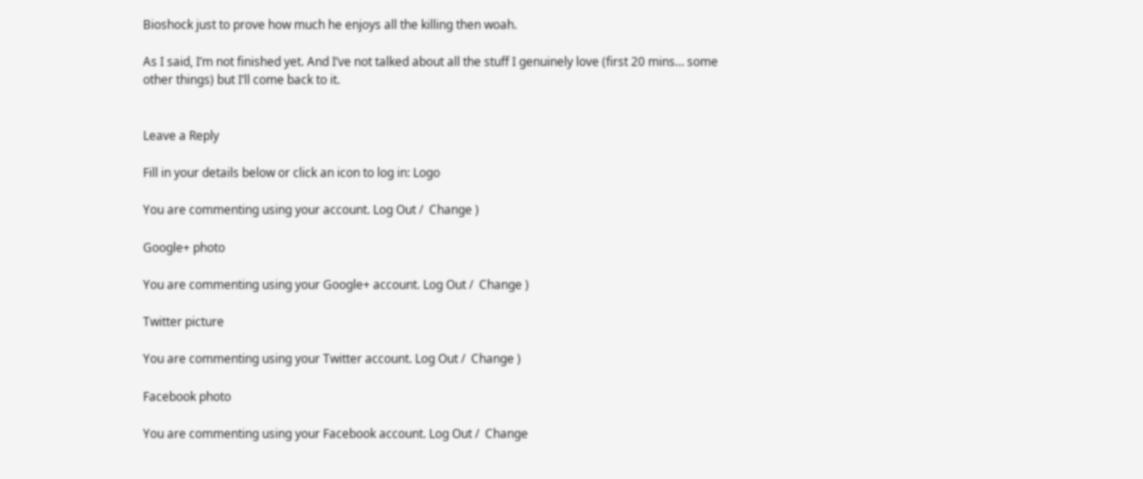Bioshock just to prove how much he enjoys all the killing then woah.

As I said, I’m not finished yet. And I’ve not talked about all the stuff I genuinely love (first 20 mins… some other things) but I’ll come back to it.


Leave a Reply

Fill in your details below or click an icon to log in: Logo

You are commenting using your account. Log Out /  Change )

Google+ photo

You are commenting using your Google+ account. Log Out /  Change )

Twitter picture

You are commenting using your Twitter account. Log Out /  Change )

Facebook photo

You are commenting using your Facebook account. Log Out /  Change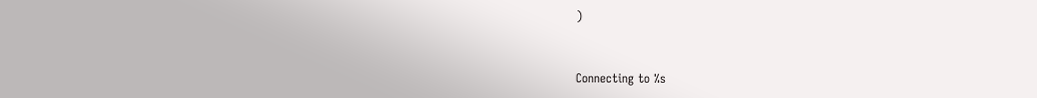)


Connecting to %s